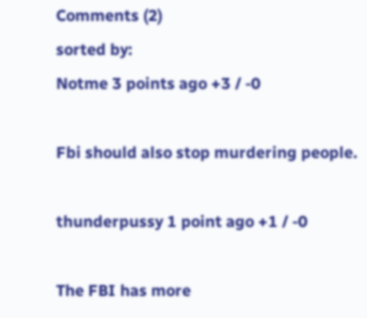Comments (2)
sorted by:
Notme 3 points ago +3 / -0

Fbi should also stop murdering people.

thunderpussy 1 point ago +1 / -0

The FBI has more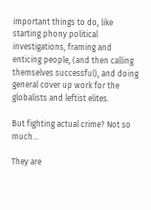important things to do, like starting phony political investigations, framing and enticing people, (and then calling themselves successful), and doing general cover up work for the globalists and leftist elites.

But fighting actual crime? Not so much...

They are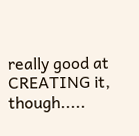really good at CREATING it, though.....